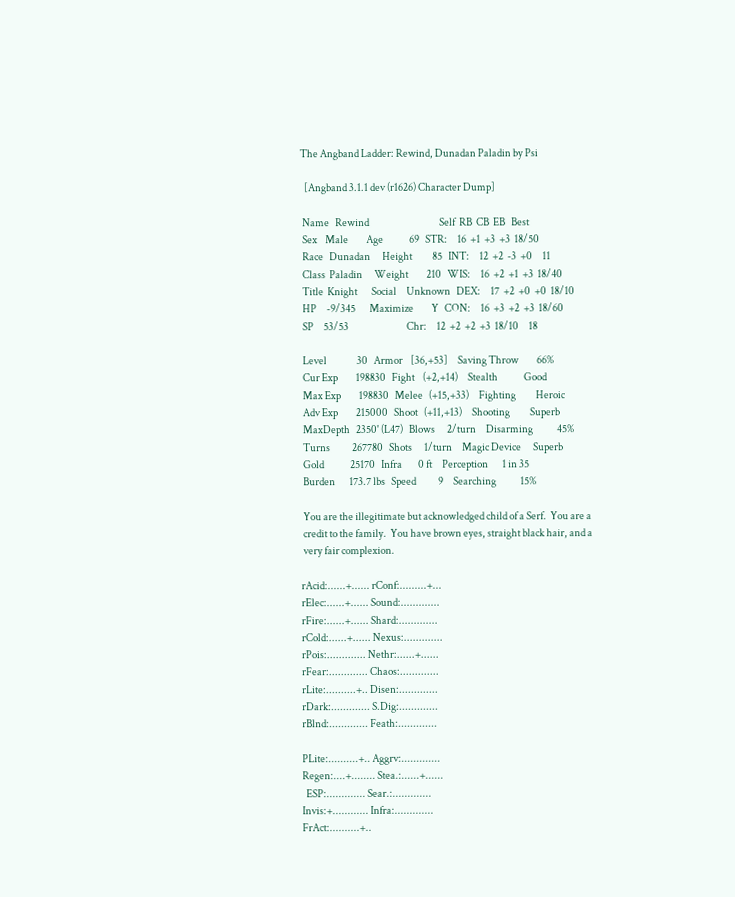The Angband Ladder: Rewind, Dunadan Paladin by Psi

  [Angband 3.1.1 dev (r1626) Character Dump]

 Name   Rewind                                   Self  RB  CB  EB   Best
 Sex    Male         Age             69   STR:     16  +1  +3  +3  18/50
 Race   Dunadan      Height          85   INT:     12  +2  -3  +0     11
 Class  Paladin      Weight         210   WIS:     16  +2  +1  +3  18/40
 Title  Knight       Social     Unknown   DEX:     17  +2  +0  +0  18/10
 HP     -9/345       Maximize         Y   CON:     16  +3  +2  +3  18/60
 SP     53/53                             Chr:     12  +2  +2  +3  18/10     18

 Level               30   Armor    [36,+53]     Saving Throw         66%
 Cur Exp         198830   Fight    (+2,+14)     Stealth             Good
 Max Exp         198830   Melee   (+15,+33)     Fighting          Heroic
 Adv Exp         215000   Shoot   (+11,+13)     Shooting          Superb
 MaxDepth   2350' (L47)   Blows      2/turn     Disarming            45%
 Turns           267780   Shots      1/turn     Magic Device      Superb
 Gold             25170   Infra        0 ft     Perception       1 in 35
 Burden       173.7 lbs   Speed           9     Searching            15%

 You are the illegitimate but acknowledged child of a Serf.  You are a
 credit to the family.  You have brown eyes, straight black hair, and a
 very fair complexion.

rAcid:......+...... rConf:.........+...
rElec:......+...... Sound:.............
rFire:......+...... Shard:.............
rCold:......+...... Nexus:.............
rPois:............. Nethr:......+......
rFear:............. Chaos:.............
rLite:..........+.. Disen:.............
rDark:............. S.Dig:.............
rBlnd:............. Feath:.............

PLite:..........+.. Aggrv:.............
Regen:....+........ Stea.:......+......
  ESP:............. Sear.:.............
Invis:+............ Infra:.............
FrAct:..........+..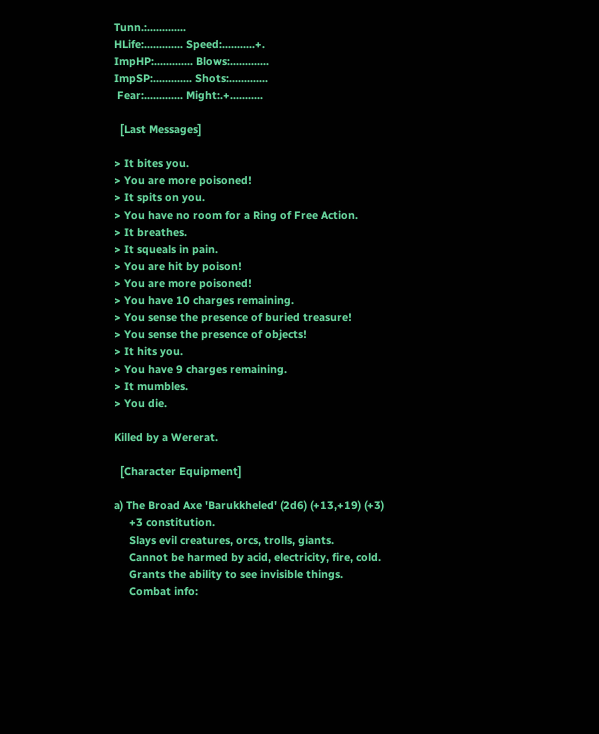Tunn.:.............
HLife:............. Speed:...........+.
ImpHP:............. Blows:.............
ImpSP:............. Shots:.............
 Fear:............. Might:.+...........

  [Last Messages]

> It bites you.
> You are more poisoned!
> It spits on you.
> You have no room for a Ring of Free Action.
> It breathes.
> It squeals in pain.
> You are hit by poison!
> You are more poisoned!
> You have 10 charges remaining.
> You sense the presence of buried treasure!
> You sense the presence of objects!
> It hits you.
> You have 9 charges remaining.
> It mumbles.
> You die.

Killed by a Wererat.

  [Character Equipment]

a) The Broad Axe 'Barukkheled' (2d6) (+13,+19) (+3)
     +3 constitution.
     Slays evil creatures, orcs, trolls, giants.
     Cannot be harmed by acid, electricity, fire, cold.
     Grants the ability to see invisible things.
     Combat info: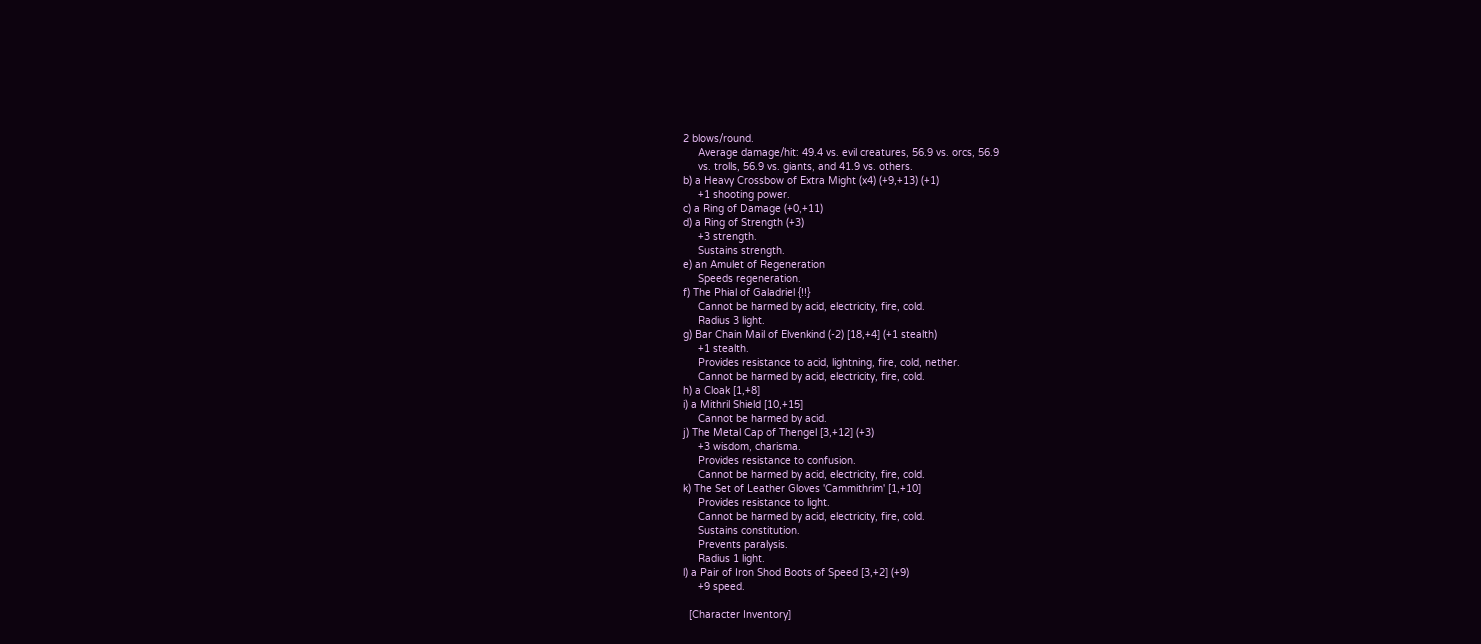2 blows/round.
     Average damage/hit: 49.4 vs. evil creatures, 56.9 vs. orcs, 56.9
     vs. trolls, 56.9 vs. giants, and 41.9 vs. others.
b) a Heavy Crossbow of Extra Might (x4) (+9,+13) (+1)
     +1 shooting power.
c) a Ring of Damage (+0,+11)
d) a Ring of Strength (+3)
     +3 strength.
     Sustains strength.
e) an Amulet of Regeneration
     Speeds regeneration.
f) The Phial of Galadriel {!!}
     Cannot be harmed by acid, electricity, fire, cold.
     Radius 3 light.
g) Bar Chain Mail of Elvenkind (-2) [18,+4] (+1 stealth)
     +1 stealth.
     Provides resistance to acid, lightning, fire, cold, nether.
     Cannot be harmed by acid, electricity, fire, cold.
h) a Cloak [1,+8]
i) a Mithril Shield [10,+15]
     Cannot be harmed by acid.
j) The Metal Cap of Thengel [3,+12] (+3)
     +3 wisdom, charisma.
     Provides resistance to confusion.
     Cannot be harmed by acid, electricity, fire, cold.
k) The Set of Leather Gloves 'Cammithrim' [1,+10]
     Provides resistance to light.
     Cannot be harmed by acid, electricity, fire, cold.
     Sustains constitution.
     Prevents paralysis.
     Radius 1 light.
l) a Pair of Iron Shod Boots of Speed [3,+2] (+9)
     +9 speed.

  [Character Inventory]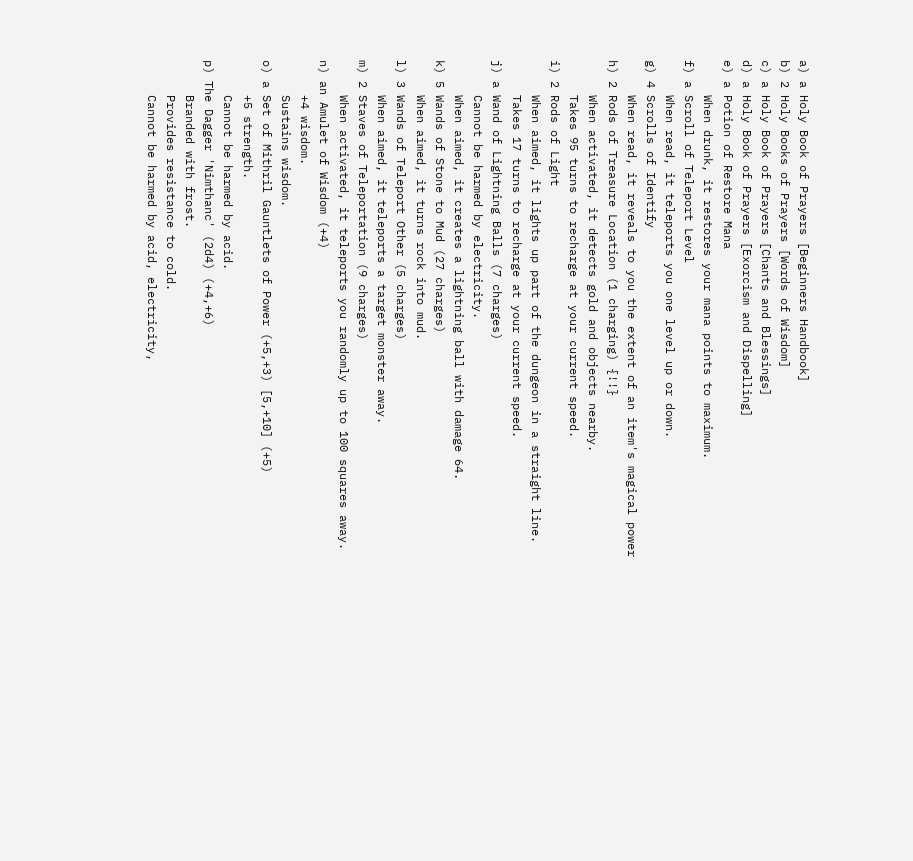a) a Holy Book of Prayers [Beginners Handbook]
b) 2 Holy Books of Prayers [Words of Wisdom]
c) a Holy Book of Prayers [Chants and Blessings]
d) a Holy Book of Prayers [Exorcism and Dispelling]
e) a Potion of Restore Mana
     When drunk, it restores your mana points to maximum.
f) a Scroll of Teleport Level
     When read, it teleports you one level up or down.
g) 4 Scrolls of Identify
     When read, it reveals to you the extent of an item's magical power
h) 2 Rods of Treasure Location (1 charging) {!!}
     When activated, it detects gold and objects nearby.
     Takes 95 turns to recharge at your current speed.
i) 2 Rods of Light
     When aimed, it lights up part of the dungeon in a straight line.
     Takes 17 turns to recharge at your current speed.
j) a Wand of Lightning Balls (7 charges)
     Cannot be harmed by electricity.
     When aimed, it creates a lightning ball with damage 64.
k) 5 Wands of Stone to Mud (27 charges)
     When aimed, it turns rock into mud.
l) 3 Wands of Teleport Other (5 charges)
     When aimed, it teleports a target monster away.
m) 2 Staves of Teleportation (9 charges)
     When activated, it teleports you randomly up to 100 squares away.
n) an Amulet of Wisdom (+4)
     +4 wisdom.
     Sustains wisdom.
o) a Set of Mithril Gauntlets of Power (+5,+3) [5,+10] (+5)
     +5 strength.
     Cannot be harmed by acid.
p) The Dagger 'Nimthanc' (2d4) (+4,+6)
     Branded with frost.
     Provides resistance to cold.
     Cannot be harmed by acid, electricity,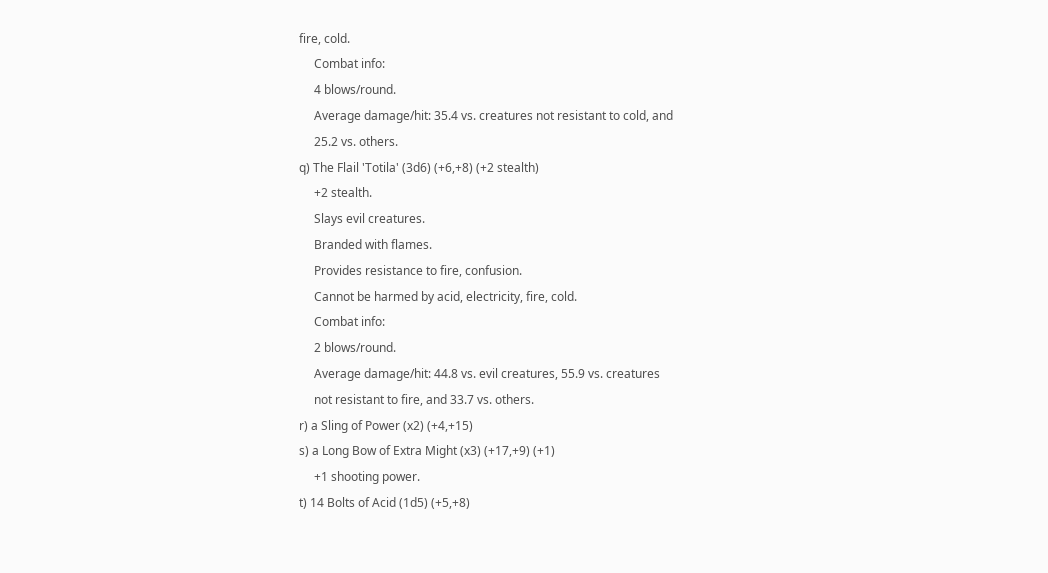fire, cold.
     Combat info:
     4 blows/round.
     Average damage/hit: 35.4 vs. creatures not resistant to cold, and
     25.2 vs. others.
q) The Flail 'Totila' (3d6) (+6,+8) (+2 stealth)
     +2 stealth.
     Slays evil creatures.
     Branded with flames.
     Provides resistance to fire, confusion.
     Cannot be harmed by acid, electricity, fire, cold.
     Combat info:
     2 blows/round.
     Average damage/hit: 44.8 vs. evil creatures, 55.9 vs. creatures
     not resistant to fire, and 33.7 vs. others.
r) a Sling of Power (x2) (+4,+15)
s) a Long Bow of Extra Might (x3) (+17,+9) (+1)
     +1 shooting power.
t) 14 Bolts of Acid (1d5) (+5,+8)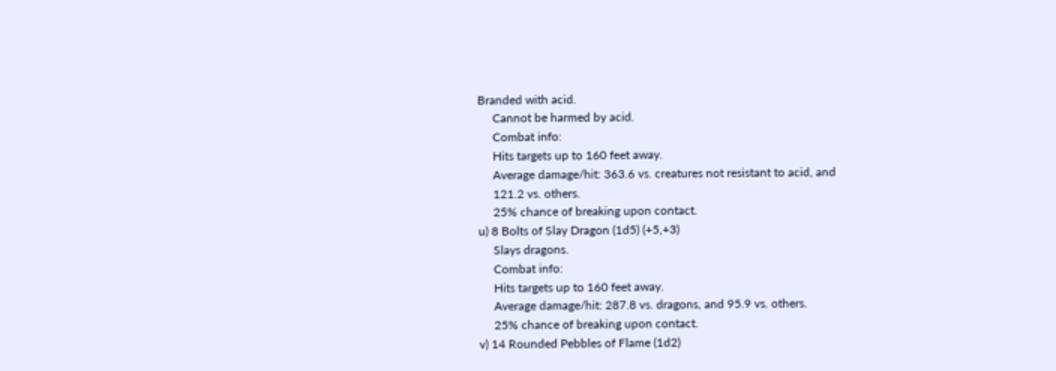Branded with acid.
     Cannot be harmed by acid.
     Combat info:
     Hits targets up to 160 feet away.
     Average damage/hit: 363.6 vs. creatures not resistant to acid, and
     121.2 vs. others.
     25% chance of breaking upon contact.
u) 8 Bolts of Slay Dragon (1d5) (+5,+3)
     Slays dragons.
     Combat info:
     Hits targets up to 160 feet away.
     Average damage/hit: 287.8 vs. dragons, and 95.9 vs. others.
     25% chance of breaking upon contact.
v) 14 Rounded Pebbles of Flame (1d2)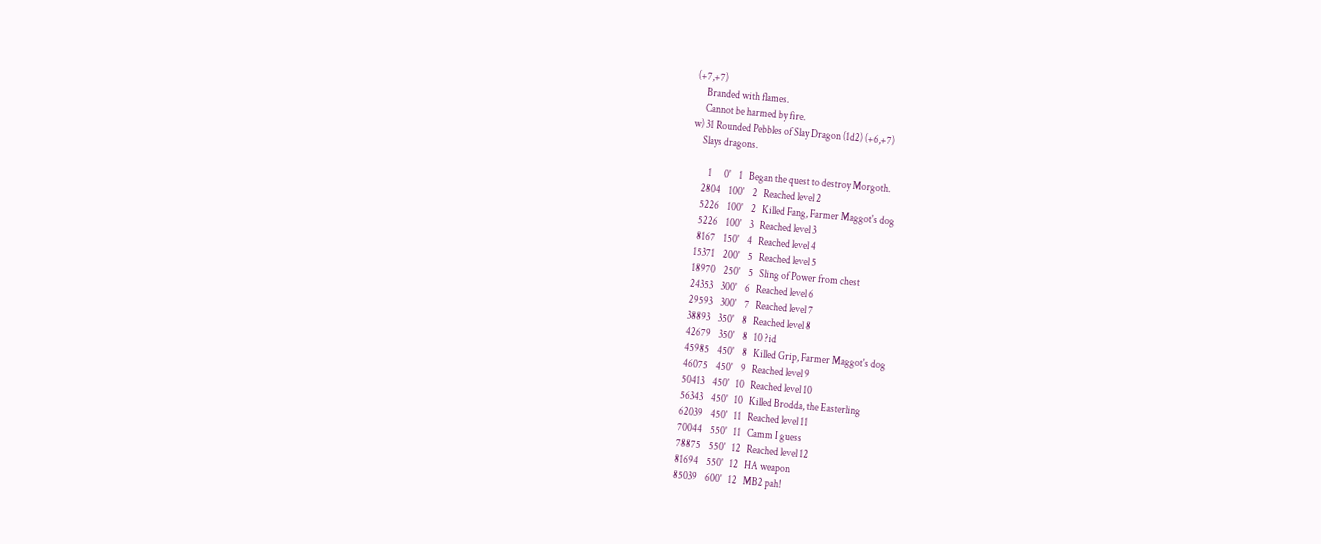(+7,+7)
     Branded with flames.
     Cannot be harmed by fire.
w) 31 Rounded Pebbles of Slay Dragon (1d2) (+6,+7)
     Slays dragons.

         1      0'    1   Began the quest to destroy Morgoth.
      2804    100'    2   Reached level 2
      5226    100'    2   Killed Fang, Farmer Maggot's dog
      5226    100'    3   Reached level 3
      8167    150'    4   Reached level 4
     15371    200'    5   Reached level 5
     18970    250'    5   Sling of Power from chest
     24353    300'    6   Reached level 6
     29593    300'    7   Reached level 7
     38893    350'    8   Reached level 8
     42679    350'    8   10 ?id
     45985    450'    8   Killed Grip, Farmer Maggot's dog
     46075    450'    9   Reached level 9
     50413    450'   10   Reached level 10
     56343    450'   10   Killed Brodda, the Easterling
     62039    450'   11   Reached level 11
     70044    550'   11   Camm I guess
     78875    550'   12   Reached level 12
     81694    550'   12   HA weapon
     85039    600'   12   MB2 pah!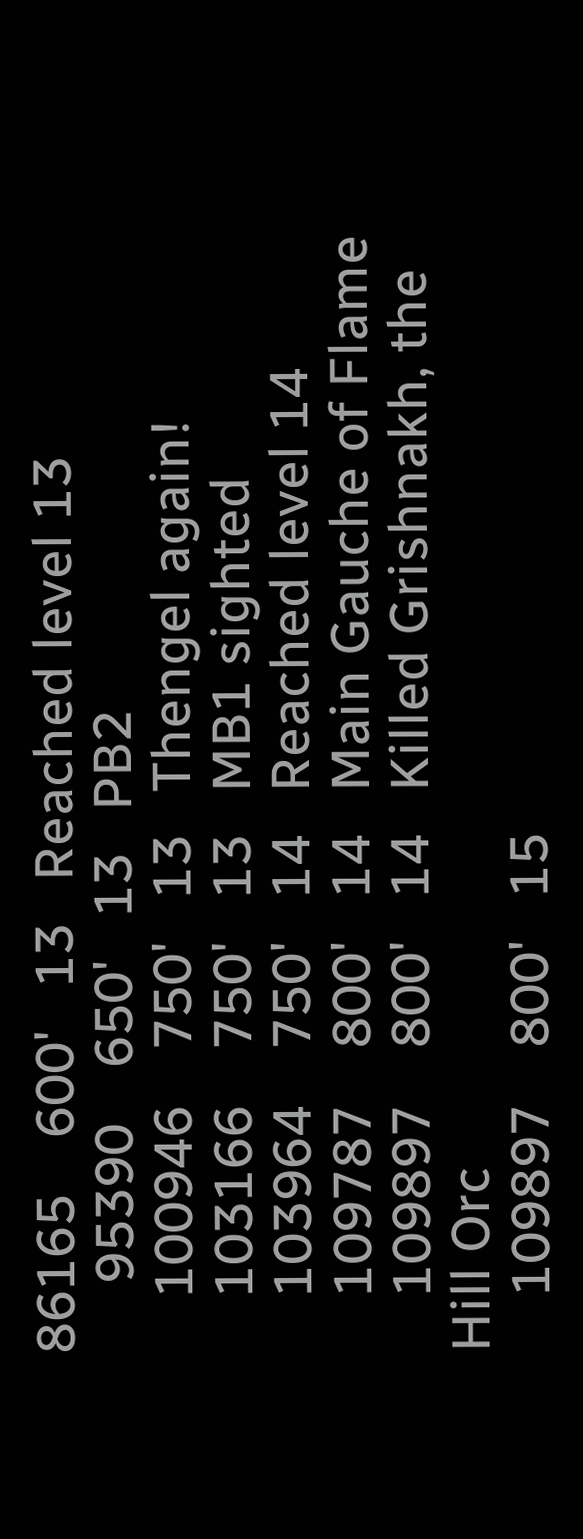86165    600'   13   Reached level 13
     95390    650'   13   PB2
    100946    750'   13   Thengel again!
    103166    750'   13   MB1 sighted
    103964    750'   14   Reached level 14
    109787    800'   14   Main Gauche of Flame
    109897    800'   14   Killed Grishnakh, the Hill Orc
    109897    800'   15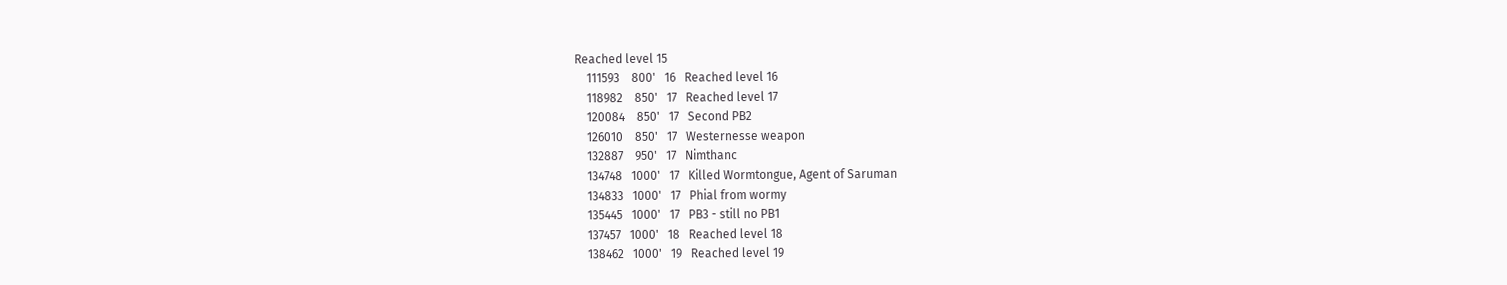Reached level 15
    111593    800'   16   Reached level 16
    118982    850'   17   Reached level 17
    120084    850'   17   Second PB2
    126010    850'   17   Westernesse weapon
    132887    950'   17   Nimthanc
    134748   1000'   17   Killed Wormtongue, Agent of Saruman
    134833   1000'   17   Phial from wormy
    135445   1000'   17   PB3 - still no PB1
    137457   1000'   18   Reached level 18
    138462   1000'   19   Reached level 19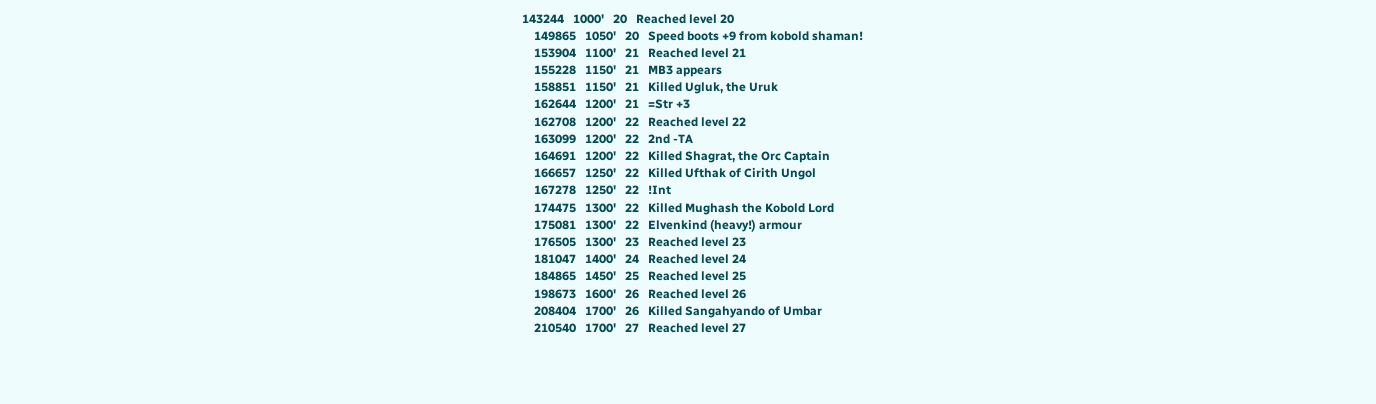143244   1000'   20   Reached level 20
    149865   1050'   20   Speed boots +9 from kobold shaman!
    153904   1100'   21   Reached level 21
    155228   1150'   21   MB3 appears
    158851   1150'   21   Killed Ugluk, the Uruk
    162644   1200'   21   =Str +3
    162708   1200'   22   Reached level 22
    163099   1200'   22   2nd -TA
    164691   1200'   22   Killed Shagrat, the Orc Captain
    166657   1250'   22   Killed Ufthak of Cirith Ungol
    167278   1250'   22   !Int
    174475   1300'   22   Killed Mughash the Kobold Lord
    175081   1300'   22   Elvenkind (heavy!) armour
    176505   1300'   23   Reached level 23
    181047   1400'   24   Reached level 24
    184865   1450'   25   Reached level 25
    198673   1600'   26   Reached level 26
    208404   1700'   26   Killed Sangahyando of Umbar
    210540   1700'   27   Reached level 27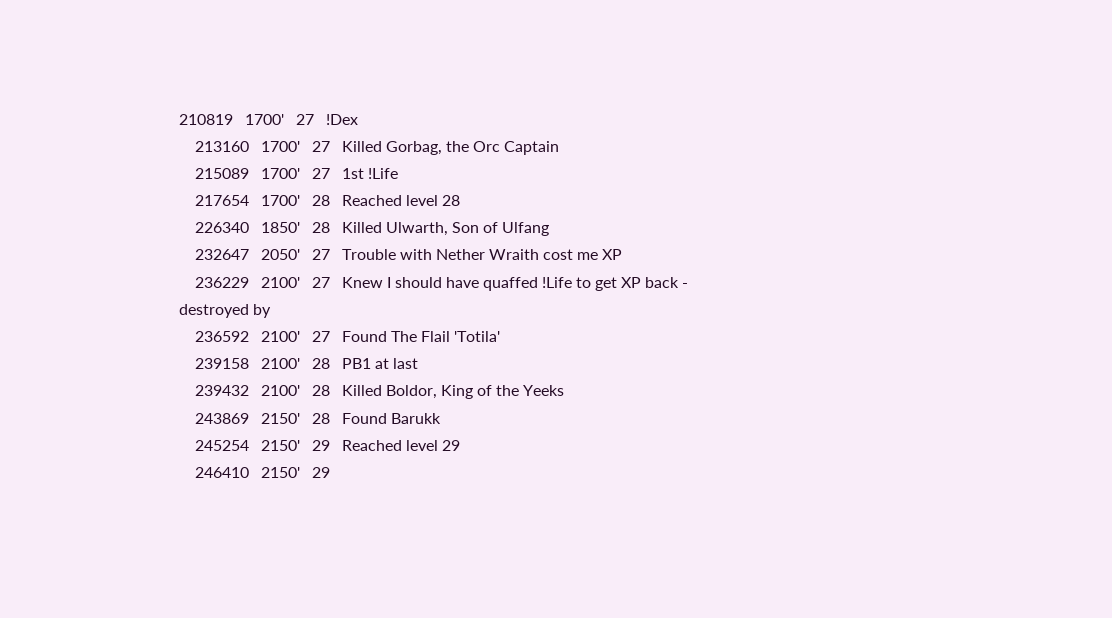210819   1700'   27   !Dex
    213160   1700'   27   Killed Gorbag, the Orc Captain
    215089   1700'   27   1st !Life
    217654   1700'   28   Reached level 28
    226340   1850'   28   Killed Ulwarth, Son of Ulfang
    232647   2050'   27   Trouble with Nether Wraith cost me XP
    236229   2100'   27   Knew I should have quaffed !Life to get XP back -
destroyed by
    236592   2100'   27   Found The Flail 'Totila'
    239158   2100'   28   PB1 at last
    239432   2100'   28   Killed Boldor, King of the Yeeks
    243869   2150'   28   Found Barukk
    245254   2150'   29   Reached level 29
    246410   2150'   29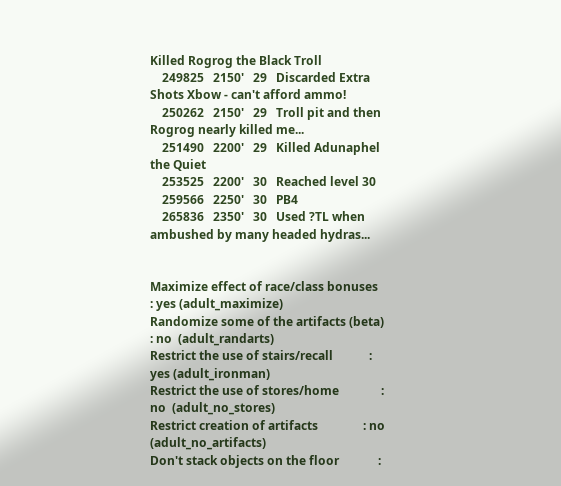Killed Rogrog the Black Troll
    249825   2150'   29   Discarded Extra Shots Xbow - can't afford ammo!
    250262   2150'   29   Troll pit and then Rogrog nearly killed me...
    251490   2200'   29   Killed Adunaphel the Quiet
    253525   2200'   30   Reached level 30
    259566   2250'   30   PB4
    265836   2350'   30   Used ?TL when ambushed by many headed hydras...


Maximize effect of race/class bonuses        : yes (adult_maximize)
Randomize some of the artifacts (beta)       : no  (adult_randarts)
Restrict the use of stairs/recall            : yes (adult_ironman)
Restrict the use of stores/home              : no  (adult_no_stores)
Restrict creation of artifacts               : no  (adult_no_artifacts)
Don't stack objects on the floor             :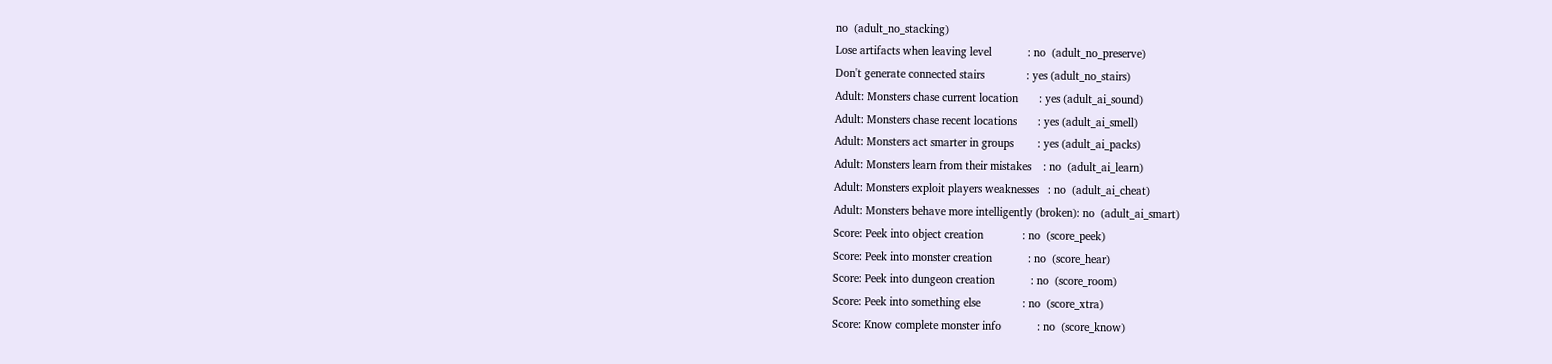no  (adult_no_stacking)
Lose artifacts when leaving level            : no  (adult_no_preserve)
Don't generate connected stairs              : yes (adult_no_stairs)
Adult: Monsters chase current location       : yes (adult_ai_sound)
Adult: Monsters chase recent locations       : yes (adult_ai_smell)
Adult: Monsters act smarter in groups        : yes (adult_ai_packs)
Adult: Monsters learn from their mistakes    : no  (adult_ai_learn)
Adult: Monsters exploit players weaknesses   : no  (adult_ai_cheat)
Adult: Monsters behave more intelligently (broken): no  (adult_ai_smart)
Score: Peek into object creation             : no  (score_peek)
Score: Peek into monster creation            : no  (score_hear)
Score: Peek into dungeon creation            : no  (score_room)
Score: Peek into something else              : no  (score_xtra)
Score: Know complete monster info            : no  (score_know)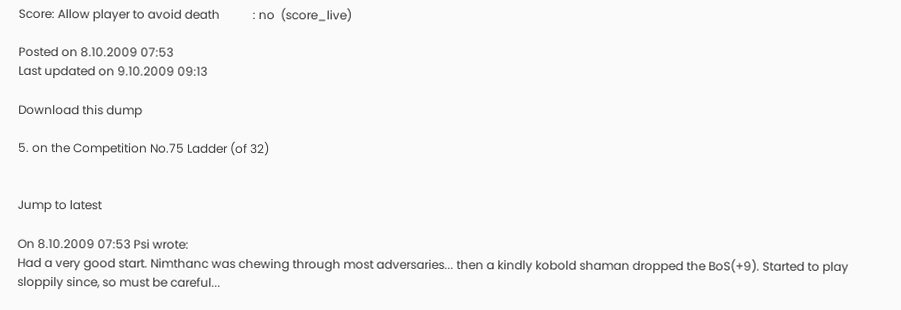Score: Allow player to avoid death           : no  (score_live)

Posted on 8.10.2009 07:53
Last updated on 9.10.2009 09:13

Download this dump

5. on the Competition No.75 Ladder (of 32)


Jump to latest

On 8.10.2009 07:53 Psi wrote:
Had a very good start. Nimthanc was chewing through most adversaries... then a kindly kobold shaman dropped the BoS(+9). Started to play sloppily since, so must be careful...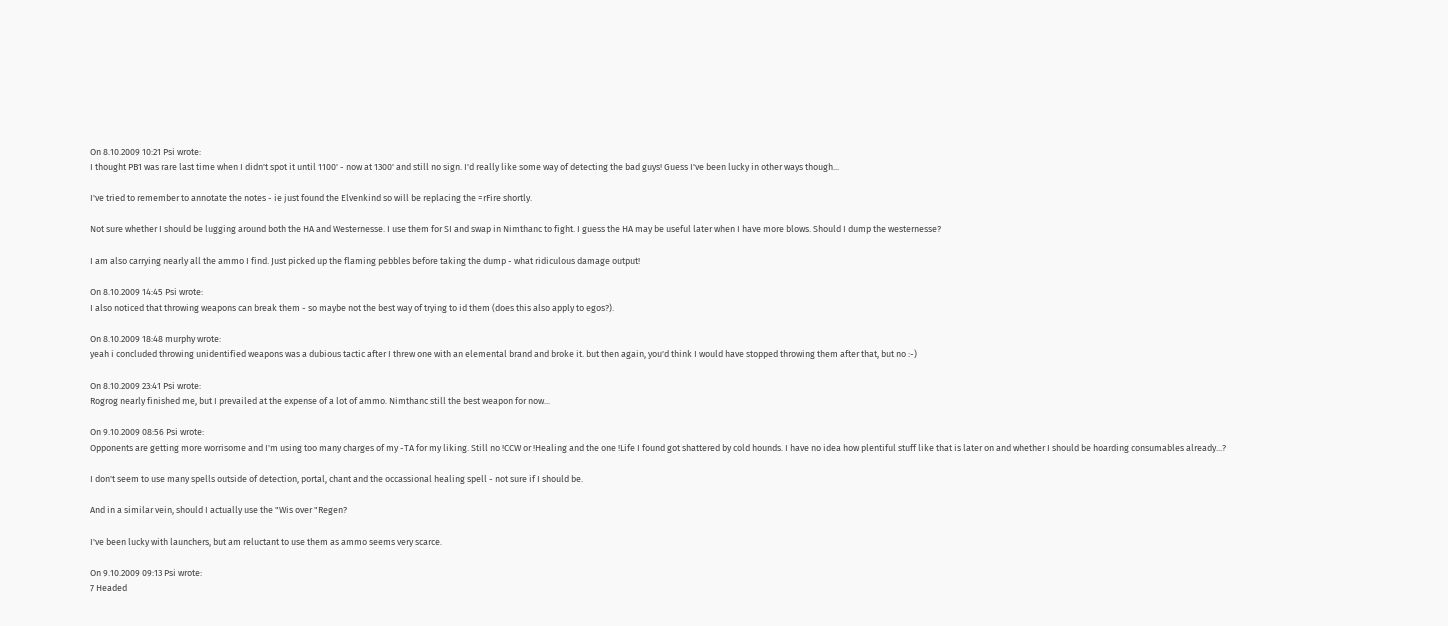On 8.10.2009 10:21 Psi wrote:
I thought PB1 was rare last time when I didn't spot it until 1100' - now at 1300' and still no sign. I'd really like some way of detecting the bad guys! Guess I've been lucky in other ways though...

I've tried to remember to annotate the notes - ie just found the Elvenkind so will be replacing the =rFire shortly.

Not sure whether I should be lugging around both the HA and Westernesse. I use them for SI and swap in Nimthanc to fight. I guess the HA may be useful later when I have more blows. Should I dump the westernesse?

I am also carrying nearly all the ammo I find. Just picked up the flaming pebbles before taking the dump - what ridiculous damage output!

On 8.10.2009 14:45 Psi wrote:
I also noticed that throwing weapons can break them - so maybe not the best way of trying to id them (does this also apply to egos?).

On 8.10.2009 18:48 murphy wrote:
yeah i concluded throwing unidentified weapons was a dubious tactic after I threw one with an elemental brand and broke it. but then again, you'd think I would have stopped throwing them after that, but no :-)

On 8.10.2009 23:41 Psi wrote:
Rogrog nearly finished me, but I prevailed at the expense of a lot of ammo. Nimthanc still the best weapon for now...

On 9.10.2009 08:56 Psi wrote:
Opponents are getting more worrisome and I'm using too many charges of my -TA for my liking. Still no !CCW or !Healing and the one !Life I found got shattered by cold hounds. I have no idea how plentiful stuff like that is later on and whether I should be hoarding consumables already...?

I don't seem to use many spells outside of detection, portal, chant and the occassional healing spell - not sure if I should be.

And in a similar vein, should I actually use the "Wis over "Regen?

I've been lucky with launchers, but am reluctant to use them as ammo seems very scarce.

On 9.10.2009 09:13 Psi wrote:
7 Headed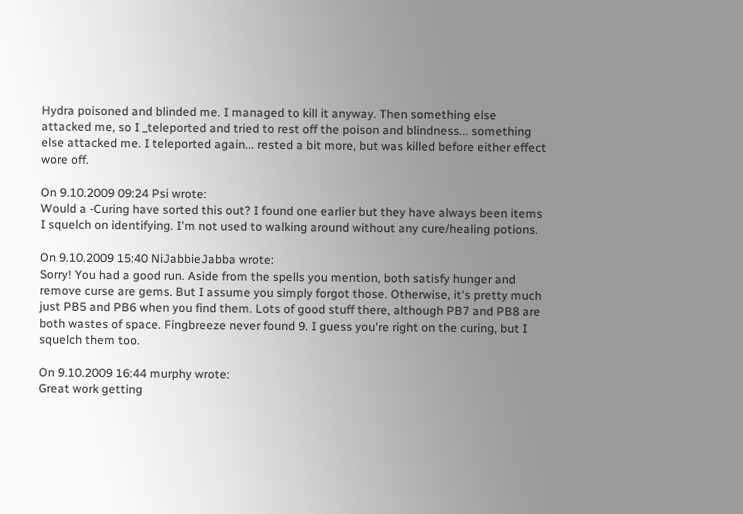Hydra poisoned and blinded me. I managed to kill it anyway. Then something else attacked me, so I _teleported and tried to rest off the poison and blindness... something else attacked me. I teleported again... rested a bit more, but was killed before either effect wore off.

On 9.10.2009 09:24 Psi wrote:
Would a -Curing have sorted this out? I found one earlier but they have always been items I squelch on identifying. I'm not used to walking around without any cure/healing potions.

On 9.10.2009 15:40 NiJabbieJabba wrote:
Sorry! You had a good run. Aside from the spells you mention, both satisfy hunger and remove curse are gems. But I assume you simply forgot those. Otherwise, it's pretty much just PB5 and PB6 when you find them. Lots of good stuff there, although PB7 and PB8 are both wastes of space. Fingbreeze never found 9. I guess you're right on the curing, but I squelch them too.

On 9.10.2009 16:44 murphy wrote:
Great work getting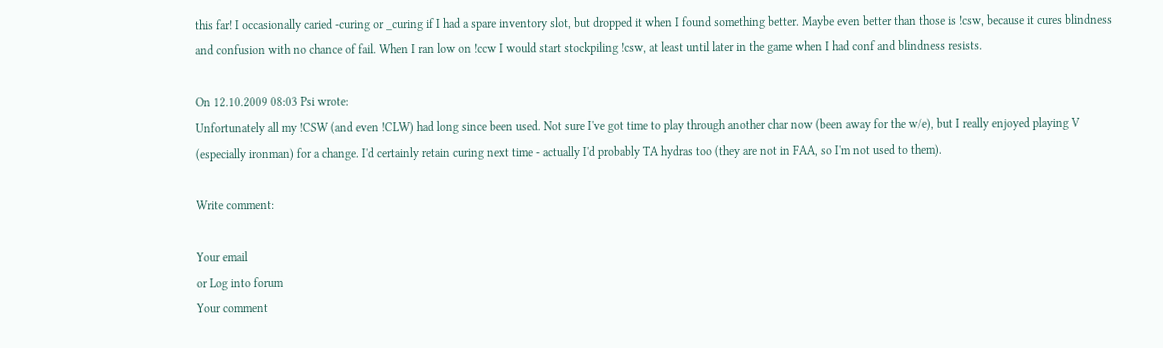this far! I occasionally caried -curing or _curing if I had a spare inventory slot, but dropped it when I found something better. Maybe even better than those is !csw, because it cures blindness and confusion with no chance of fail. When I ran low on !ccw I would start stockpiling !csw, at least until later in the game when I had conf and blindness resists.

On 12.10.2009 08:03 Psi wrote:
Unfortunately all my !CSW (and even !CLW) had long since been used. Not sure I've got time to play through another char now (been away for the w/e), but I really enjoyed playing V (especially ironman) for a change. I'd certainly retain curing next time - actually I'd probably TA hydras too (they are not in FAA, so I'm not used to them).

Write comment:

Your email
or Log into forum
Your comment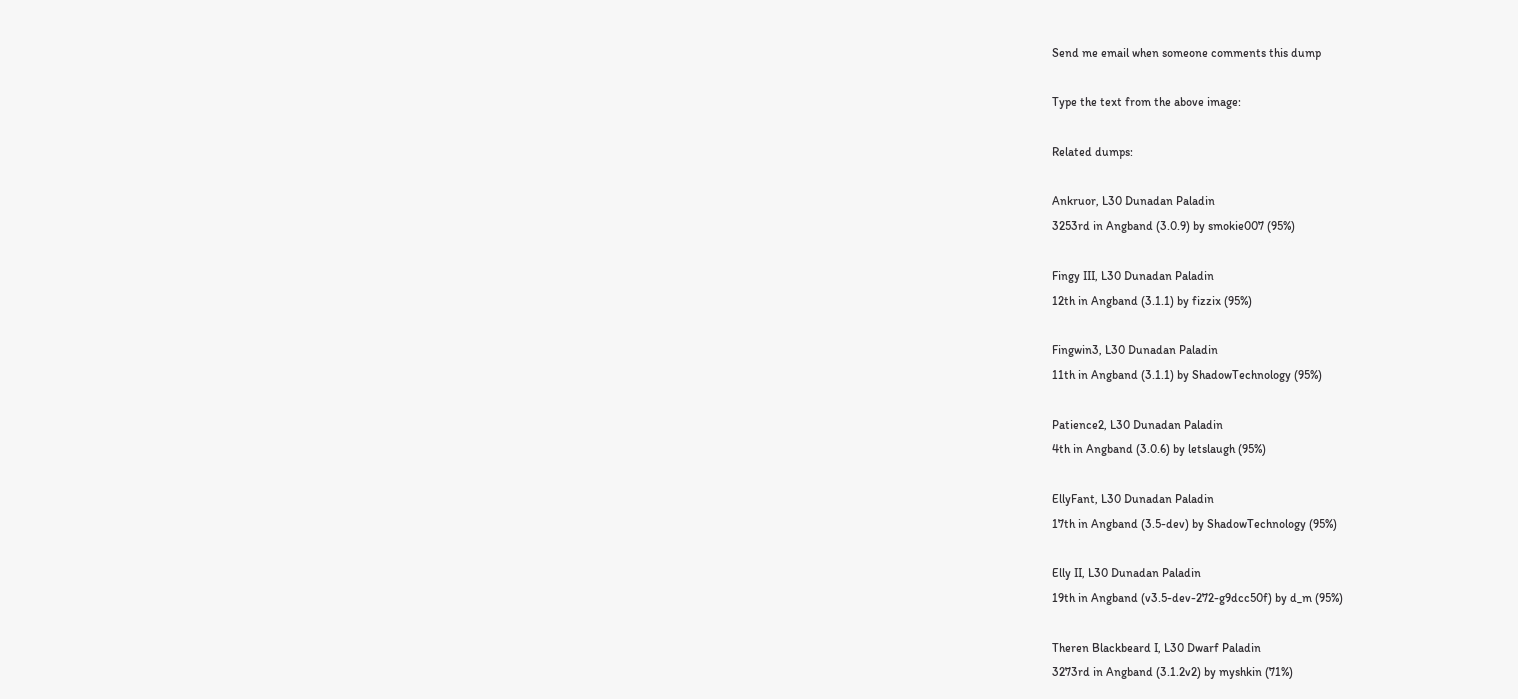Send me email when someone comments this dump

Type the text from the above image:

Related dumps:

Ankruor, L30 Dunadan Paladin
3253rd in Angband (3.0.9) by smokie007 (95%)

Fingy III, L30 Dunadan Paladin
12th in Angband (3.1.1) by fizzix (95%)

Fingwin3, L30 Dunadan Paladin
11th in Angband (3.1.1) by ShadowTechnology (95%)

Patience2, L30 Dunadan Paladin
4th in Angband (3.0.6) by letslaugh (95%)

EllyFant, L30 Dunadan Paladin
17th in Angband (3.5-dev) by ShadowTechnology (95%)

Elly II, L30 Dunadan Paladin
19th in Angband (v3.5-dev-272-g9dcc50f) by d_m (95%)

Theren Blackbeard I, L30 Dwarf Paladin
3273rd in Angband (3.1.2v2) by myshkin (71%)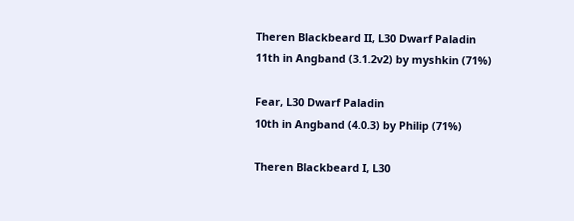Theren Blackbeard II, L30 Dwarf Paladin
11th in Angband (3.1.2v2) by myshkin (71%)

Fear, L30 Dwarf Paladin
10th in Angband (4.0.3) by Philip (71%)

Theren Blackbeard I, L30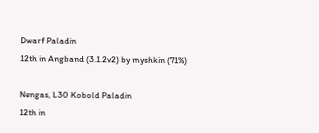Dwarf Paladin
12th in Angband (3.1.2v2) by myshkin (71%)

Nengas, L30 Kobold Paladin
12th in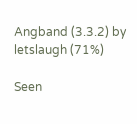Angband (3.3.2) by letslaugh (71%)

Seen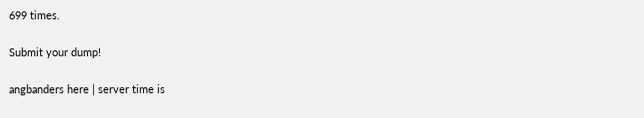699 times.

Submit your dump!

angbanders here | server time is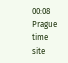00:08 Prague time
site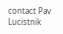contact Pav Lucistnik